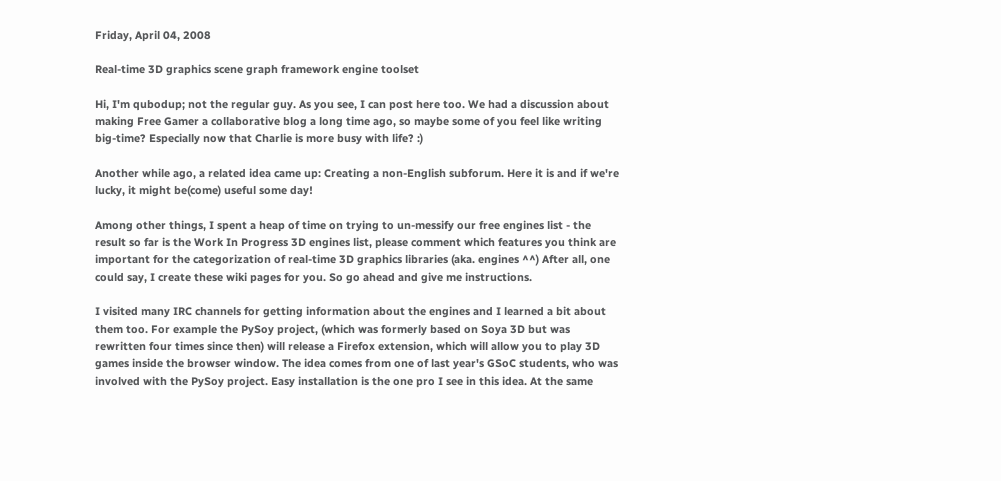Friday, April 04, 2008

Real-time 3D graphics scene graph framework engine toolset

Hi, I'm qubodup; not the regular guy. As you see, I can post here too. We had a discussion about making Free Gamer a collaborative blog a long time ago, so maybe some of you feel like writing big-time? Especially now that Charlie is more busy with life? :)

Another while ago, a related idea came up: Creating a non-English subforum. Here it is and if we're lucky, it might be(come) useful some day!

Among other things, I spent a heap of time on trying to un-messify our free engines list - the result so far is the Work In Progress 3D engines list, please comment which features you think are important for the categorization of real-time 3D graphics libraries (aka. engines ^^) After all, one could say, I create these wiki pages for you. So go ahead and give me instructions.

I visited many IRC channels for getting information about the engines and I learned a bit about them too. For example the PySoy project, (which was formerly based on Soya 3D but was rewritten four times since then) will release a Firefox extension, which will allow you to play 3D games inside the browser window. The idea comes from one of last year's GSoC students, who was involved with the PySoy project. Easy installation is the one pro I see in this idea. At the same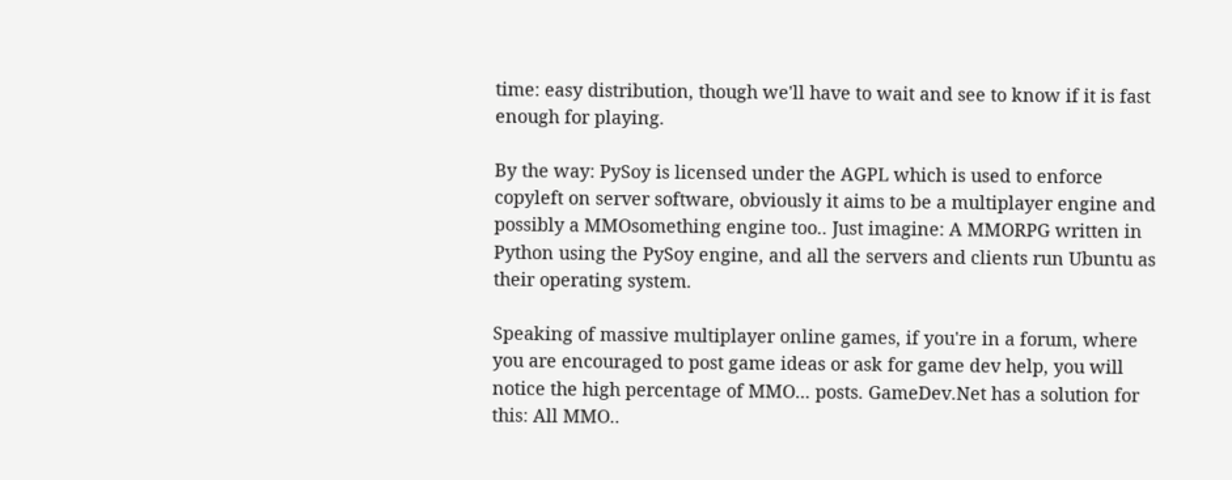time: easy distribution, though we'll have to wait and see to know if it is fast enough for playing.

By the way: PySoy is licensed under the AGPL which is used to enforce copyleft on server software, obviously it aims to be a multiplayer engine and possibly a MMOsomething engine too.. Just imagine: A MMORPG written in Python using the PySoy engine, and all the servers and clients run Ubuntu as their operating system.

Speaking of massive multiplayer online games, if you're in a forum, where you are encouraged to post game ideas or ask for game dev help, you will notice the high percentage of MMO... posts. GameDev.Net has a solution for this: All MMO..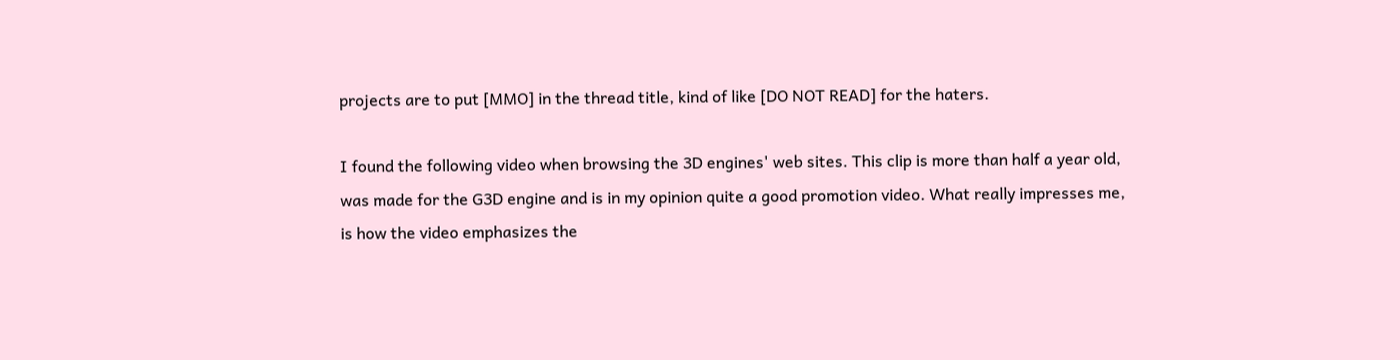projects are to put [MMO] in the thread title, kind of like [DO NOT READ] for the haters.

I found the following video when browsing the 3D engines' web sites. This clip is more than half a year old, was made for the G3D engine and is in my opinion quite a good promotion video. What really impresses me, is how the video emphasizes the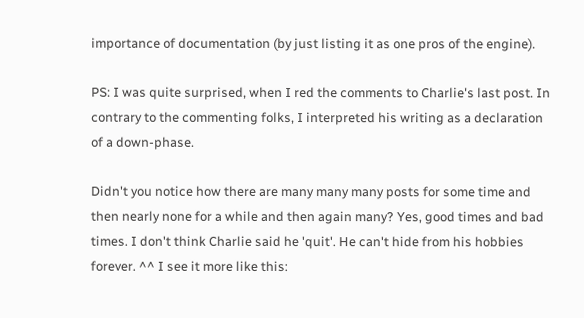importance of documentation (by just listing it as one pros of the engine).

PS: I was quite surprised, when I red the comments to Charlie's last post. In contrary to the commenting folks, I interpreted his writing as a declaration of a down-phase.

Didn't you notice how there are many many many posts for some time and then nearly none for a while and then again many? Yes, good times and bad times. I don't think Charlie said he 'quit'. He can't hide from his hobbies forever. ^^ I see it more like this: